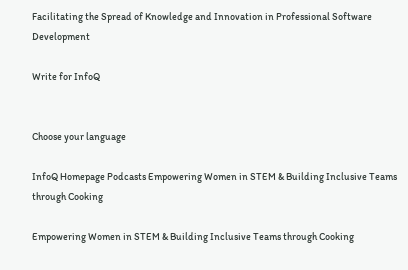Facilitating the Spread of Knowledge and Innovation in Professional Software Development

Write for InfoQ


Choose your language

InfoQ Homepage Podcasts Empowering Women in STEM & Building Inclusive Teams through Cooking

Empowering Women in STEM & Building Inclusive Teams through Cooking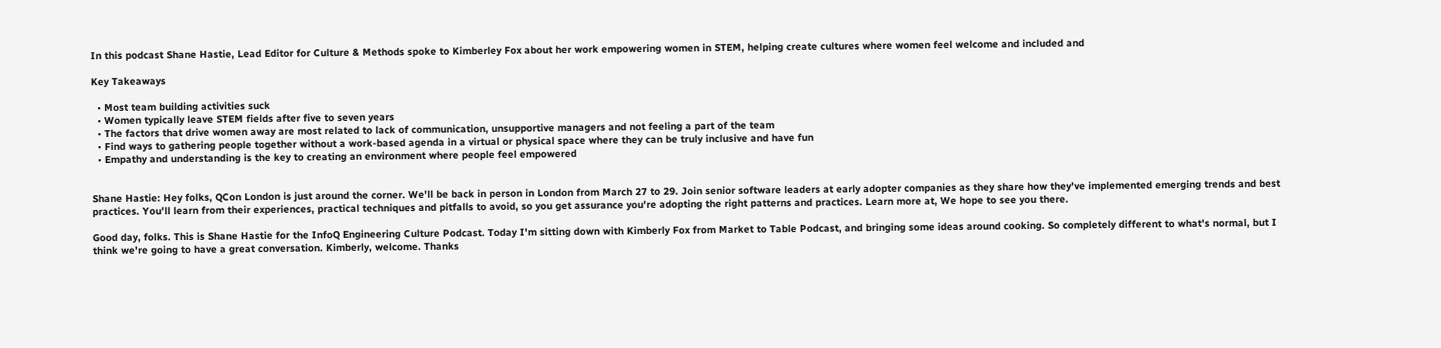In this podcast Shane Hastie, Lead Editor for Culture & Methods spoke to Kimberley Fox about her work empowering women in STEM, helping create cultures where women feel welcome and included and

Key Takeaways

  • Most team building activities suck
  • Women typically leave STEM fields after five to seven years
  • The factors that drive women away are most related to lack of communication, unsupportive managers and not feeling a part of the team
  • Find ways to gathering people together without a work-based agenda in a virtual or physical space where they can be truly inclusive and have fun
  • Empathy and understanding is the key to creating an environment where people feel empowered


Shane Hastie: Hey folks, QCon London is just around the corner. We'll be back in person in London from March 27 to 29. Join senior software leaders at early adopter companies as they share how they've implemented emerging trends and best practices. You'll learn from their experiences, practical techniques and pitfalls to avoid, so you get assurance you're adopting the right patterns and practices. Learn more at, We hope to see you there.

Good day, folks. This is Shane Hastie for the InfoQ Engineering Culture Podcast. Today I'm sitting down with Kimberly Fox from Market to Table Podcast, and bringing some ideas around cooking. So completely different to what's normal, but I think we're going to have a great conversation. Kimberly, welcome. Thanks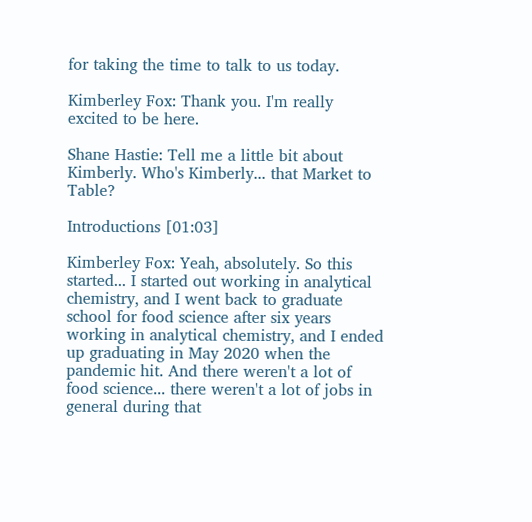for taking the time to talk to us today.

Kimberley Fox: Thank you. I'm really excited to be here.

Shane Hastie: Tell me a little bit about Kimberly. Who's Kimberly... that Market to Table?

Introductions [01:03]

Kimberley Fox: Yeah, absolutely. So this started... I started out working in analytical chemistry, and I went back to graduate school for food science after six years working in analytical chemistry, and I ended up graduating in May 2020 when the pandemic hit. And there weren't a lot of food science... there weren't a lot of jobs in general during that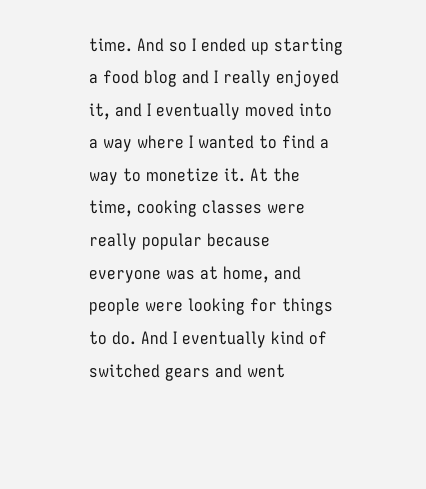time. And so I ended up starting a food blog and I really enjoyed it, and I eventually moved into a way where I wanted to find a way to monetize it. At the time, cooking classes were really popular because everyone was at home, and people were looking for things to do. And I eventually kind of switched gears and went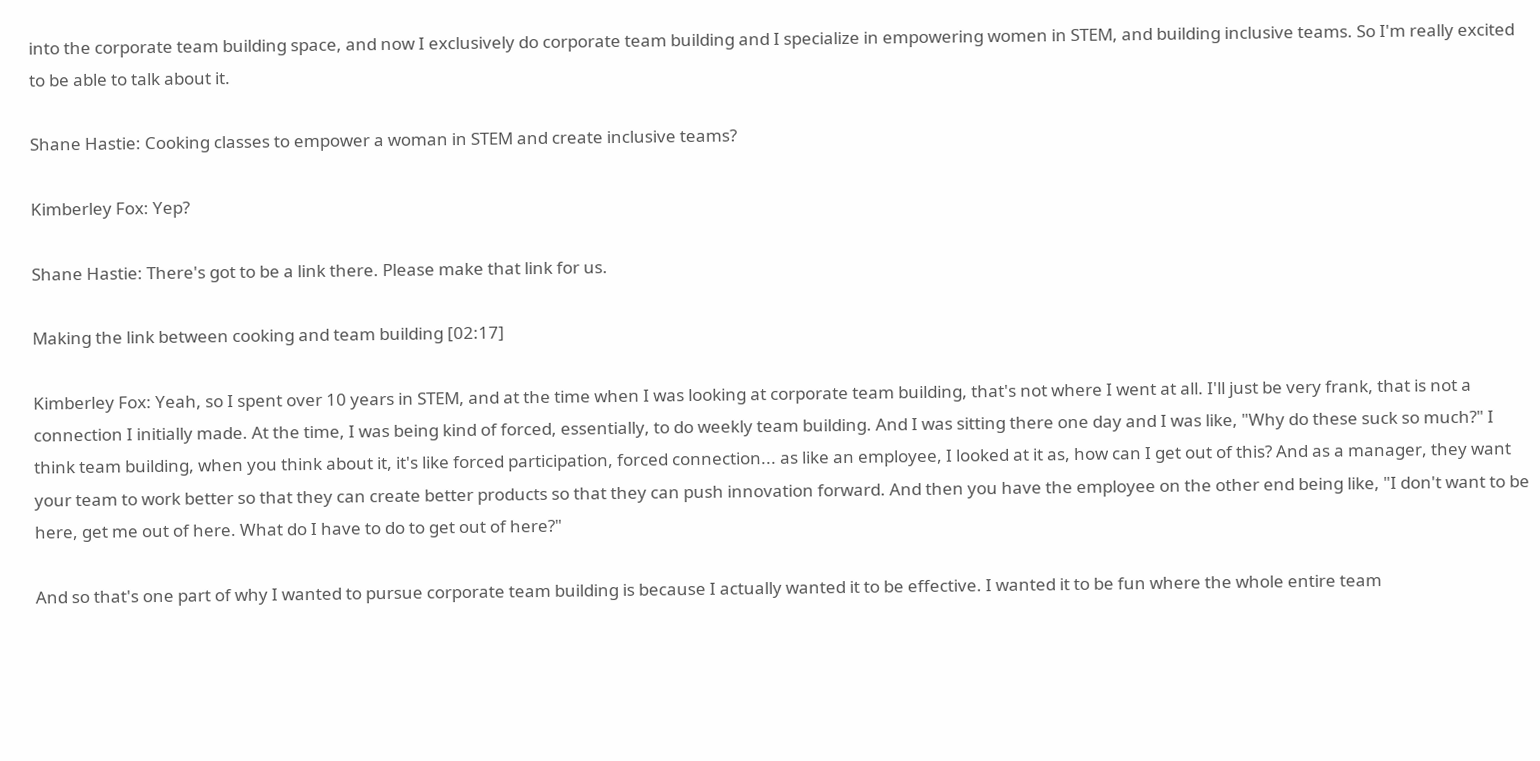into the corporate team building space, and now I exclusively do corporate team building and I specialize in empowering women in STEM, and building inclusive teams. So I'm really excited to be able to talk about it.

Shane Hastie: Cooking classes to empower a woman in STEM and create inclusive teams?

Kimberley Fox: Yep?

Shane Hastie: There's got to be a link there. Please make that link for us.

Making the link between cooking and team building [02:17]

Kimberley Fox: Yeah, so I spent over 10 years in STEM, and at the time when I was looking at corporate team building, that's not where I went at all. I'll just be very frank, that is not a connection I initially made. At the time, I was being kind of forced, essentially, to do weekly team building. And I was sitting there one day and I was like, "Why do these suck so much?" I think team building, when you think about it, it's like forced participation, forced connection... as like an employee, I looked at it as, how can I get out of this? And as a manager, they want your team to work better so that they can create better products so that they can push innovation forward. And then you have the employee on the other end being like, "I don't want to be here, get me out of here. What do I have to do to get out of here?"

And so that's one part of why I wanted to pursue corporate team building is because I actually wanted it to be effective. I wanted it to be fun where the whole entire team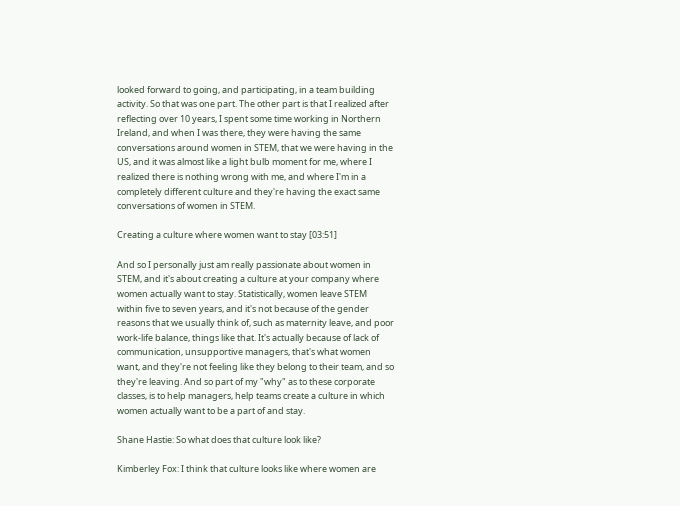looked forward to going, and participating, in a team building activity. So that was one part. The other part is that I realized after reflecting over 10 years, I spent some time working in Northern Ireland, and when I was there, they were having the same conversations around women in STEM, that we were having in the US, and it was almost like a light bulb moment for me, where I realized there is nothing wrong with me, and where I'm in a completely different culture and they're having the exact same conversations of women in STEM.

Creating a culture where women want to stay [03:51]

And so I personally just am really passionate about women in STEM, and it's about creating a culture at your company where women actually want to stay. Statistically, women leave STEM within five to seven years, and it's not because of the gender reasons that we usually think of, such as maternity leave, and poor work-life balance, things like that. It's actually because of lack of communication, unsupportive managers, that's what women want, and they're not feeling like they belong to their team, and so they're leaving. And so part of my "why" as to these corporate classes, is to help managers, help teams create a culture in which women actually want to be a part of and stay.

Shane Hastie: So what does that culture look like?

Kimberley Fox: I think that culture looks like where women are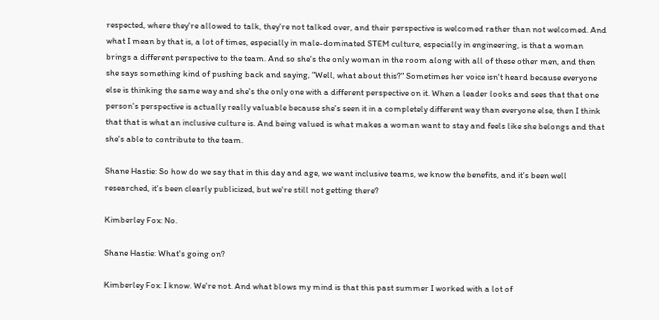respected, where they're allowed to talk, they're not talked over, and their perspective is welcomed rather than not welcomed. And what I mean by that is, a lot of times, especially in male-dominated STEM culture, especially in engineering, is that a woman brings a different perspective to the team. And so she's the only woman in the room along with all of these other men, and then she says something kind of pushing back and saying, "Well, what about this?" Sometimes her voice isn't heard because everyone else is thinking the same way and she's the only one with a different perspective on it. When a leader looks and sees that that one person's perspective is actually really valuable because she's seen it in a completely different way than everyone else, then I think that that is what an inclusive culture is. And being valued is what makes a woman want to stay and feels like she belongs and that she's able to contribute to the team.

Shane Hastie: So how do we say that in this day and age, we want inclusive teams, we know the benefits, and it's been well researched, it's been clearly publicized, but we're still not getting there?

Kimberley Fox: No.

Shane Hastie: What's going on?

Kimberley Fox: I know. We're not. And what blows my mind is that this past summer I worked with a lot of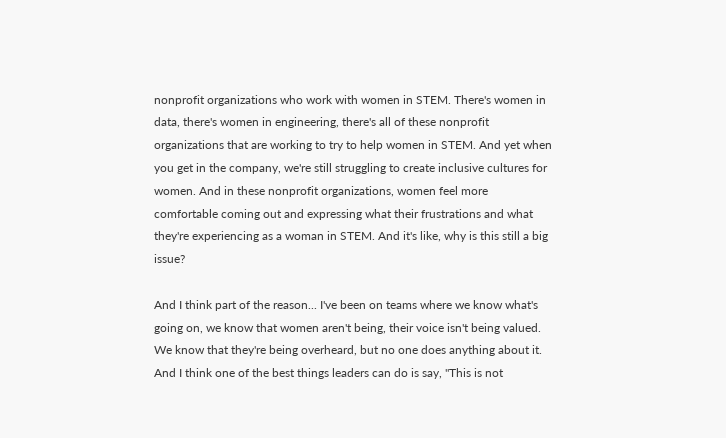nonprofit organizations who work with women in STEM. There's women in data, there's women in engineering, there's all of these nonprofit organizations that are working to try to help women in STEM. And yet when you get in the company, we're still struggling to create inclusive cultures for women. And in these nonprofit organizations, women feel more comfortable coming out and expressing what their frustrations and what they're experiencing as a woman in STEM. And it's like, why is this still a big issue?

And I think part of the reason... I've been on teams where we know what's going on, we know that women aren't being, their voice isn't being valued. We know that they're being overheard, but no one does anything about it. And I think one of the best things leaders can do is say, "This is not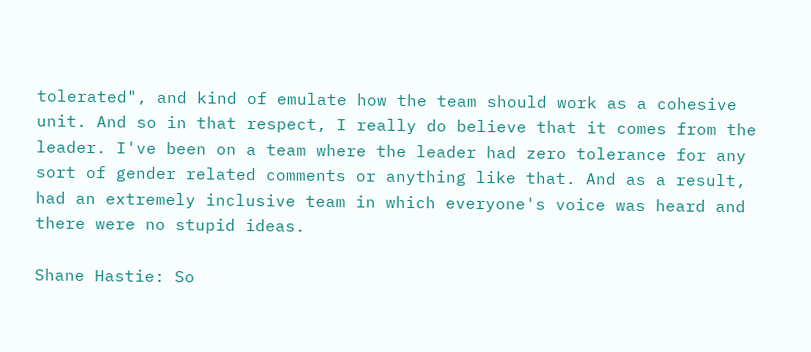tolerated", and kind of emulate how the team should work as a cohesive unit. And so in that respect, I really do believe that it comes from the leader. I've been on a team where the leader had zero tolerance for any sort of gender related comments or anything like that. And as a result, had an extremely inclusive team in which everyone's voice was heard and there were no stupid ideas.

Shane Hastie: So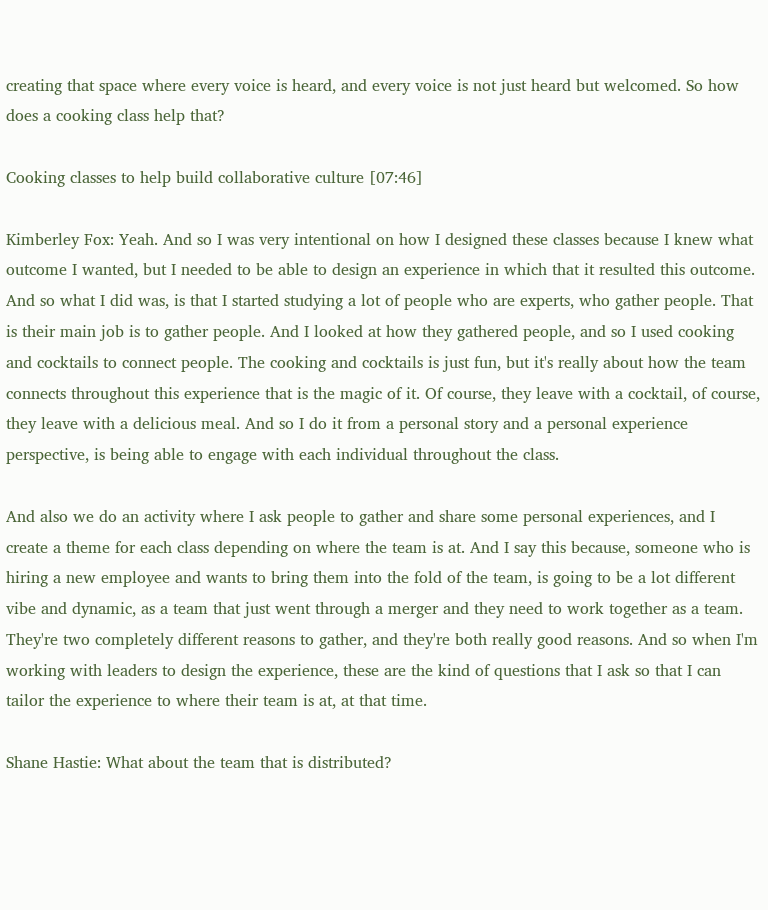creating that space where every voice is heard, and every voice is not just heard but welcomed. So how does a cooking class help that?

Cooking classes to help build collaborative culture [07:46]

Kimberley Fox: Yeah. And so I was very intentional on how I designed these classes because I knew what outcome I wanted, but I needed to be able to design an experience in which that it resulted this outcome. And so what I did was, is that I started studying a lot of people who are experts, who gather people. That is their main job is to gather people. And I looked at how they gathered people, and so I used cooking and cocktails to connect people. The cooking and cocktails is just fun, but it's really about how the team connects throughout this experience that is the magic of it. Of course, they leave with a cocktail, of course, they leave with a delicious meal. And so I do it from a personal story and a personal experience perspective, is being able to engage with each individual throughout the class.

And also we do an activity where I ask people to gather and share some personal experiences, and I create a theme for each class depending on where the team is at. And I say this because, someone who is hiring a new employee and wants to bring them into the fold of the team, is going to be a lot different vibe and dynamic, as a team that just went through a merger and they need to work together as a team. They're two completely different reasons to gather, and they're both really good reasons. And so when I'm working with leaders to design the experience, these are the kind of questions that I ask so that I can tailor the experience to where their team is at, at that time.

Shane Hastie: What about the team that is distributed?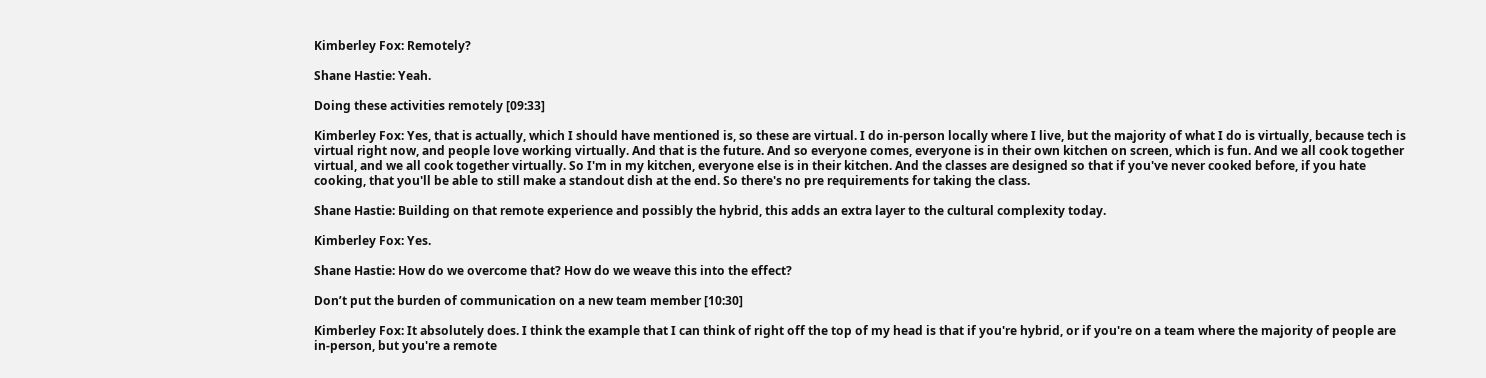Kimberley Fox: Remotely?

Shane Hastie: Yeah.

Doing these activities remotely [09:33]

Kimberley Fox: Yes, that is actually, which I should have mentioned is, so these are virtual. I do in-person locally where I live, but the majority of what I do is virtually, because tech is virtual right now, and people love working virtually. And that is the future. And so everyone comes, everyone is in their own kitchen on screen, which is fun. And we all cook together virtual, and we all cook together virtually. So I'm in my kitchen, everyone else is in their kitchen. And the classes are designed so that if you've never cooked before, if you hate cooking, that you'll be able to still make a standout dish at the end. So there's no pre requirements for taking the class.

Shane Hastie: Building on that remote experience and possibly the hybrid, this adds an extra layer to the cultural complexity today.

Kimberley Fox: Yes.

Shane Hastie: How do we overcome that? How do we weave this into the effect?

Don’t put the burden of communication on a new team member [10:30]

Kimberley Fox: It absolutely does. I think the example that I can think of right off the top of my head is that if you're hybrid, or if you're on a team where the majority of people are in-person, but you're a remote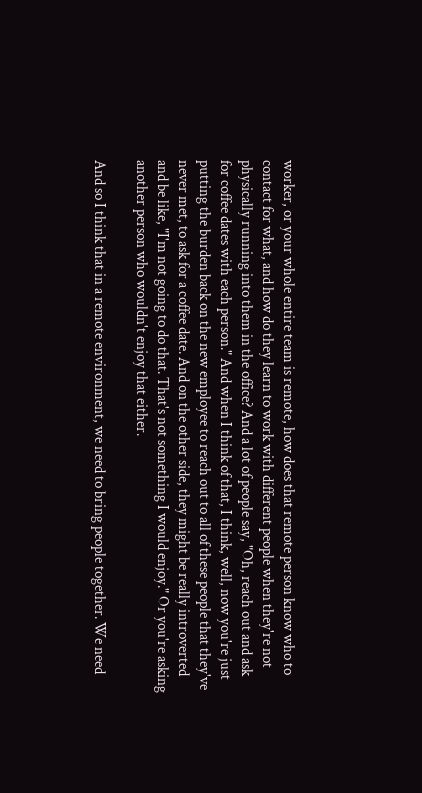worker, or your whole entire team is remote, how does that remote person know who to contact for what, and how do they learn to work with different people when they're not physically running into them in the office? And a lot of people say, "Oh, reach out and ask for coffee dates with each person." And when I think of that, I think, well, now you're just putting the burden back on the new employee to reach out to all of these people that they've never met, to ask for a coffee date. And on the other side, they might be really introverted and be like, "I'm not going to do that. That's not something I would enjoy." Or you're asking another person who wouldn't enjoy that either.

And so I think that in a remote environment, we need to bring people together. We need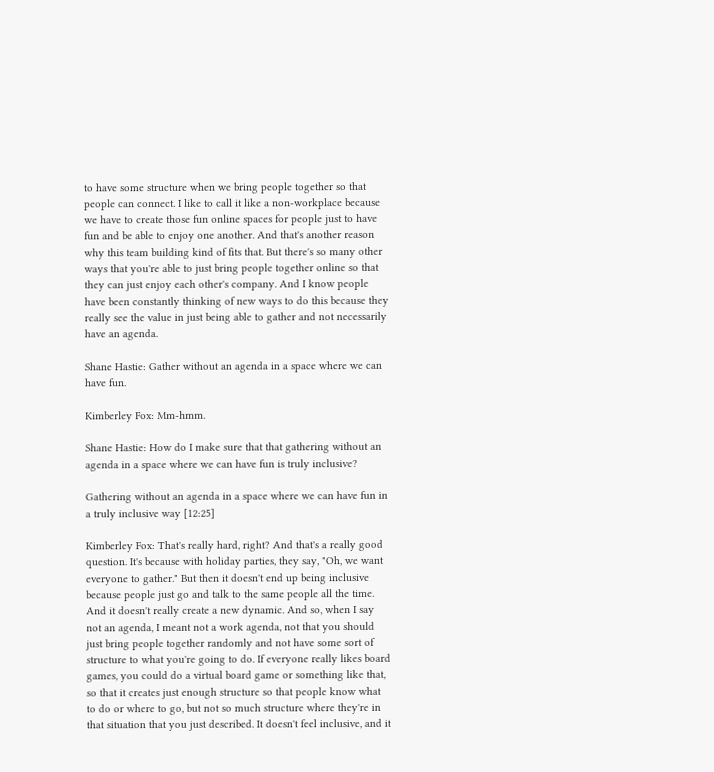to have some structure when we bring people together so that people can connect. I like to call it like a non-workplace because we have to create those fun online spaces for people just to have fun and be able to enjoy one another. And that's another reason why this team building kind of fits that. But there's so many other ways that you're able to just bring people together online so that they can just enjoy each other's company. And I know people have been constantly thinking of new ways to do this because they really see the value in just being able to gather and not necessarily have an agenda.

Shane Hastie: Gather without an agenda in a space where we can have fun.

Kimberley Fox: Mm-hmm.

Shane Hastie: How do I make sure that that gathering without an agenda in a space where we can have fun is truly inclusive?

Gathering without an agenda in a space where we can have fun in a truly inclusive way [12:25]

Kimberley Fox: That's really hard, right? And that's a really good question. It's because with holiday parties, they say, "Oh, we want everyone to gather." But then it doesn't end up being inclusive because people just go and talk to the same people all the time. And it doesn't really create a new dynamic. And so, when I say not an agenda, I meant not a work agenda, not that you should just bring people together randomly and not have some sort of structure to what you're going to do. If everyone really likes board games, you could do a virtual board game or something like that, so that it creates just enough structure so that people know what to do or where to go, but not so much structure where they're in that situation that you just described. It doesn't feel inclusive, and it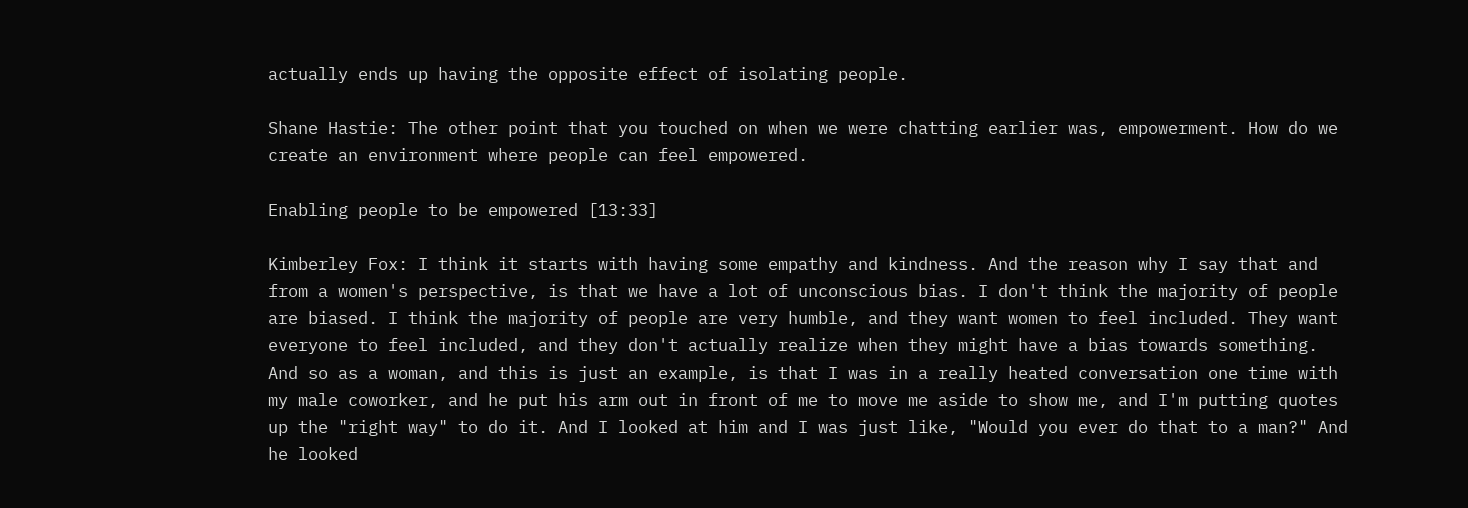actually ends up having the opposite effect of isolating people.

Shane Hastie: The other point that you touched on when we were chatting earlier was, empowerment. How do we create an environment where people can feel empowered.

Enabling people to be empowered [13:33]

Kimberley Fox: I think it starts with having some empathy and kindness. And the reason why I say that and from a women's perspective, is that we have a lot of unconscious bias. I don't think the majority of people are biased. I think the majority of people are very humble, and they want women to feel included. They want everyone to feel included, and they don't actually realize when they might have a bias towards something. And so as a woman, and this is just an example, is that I was in a really heated conversation one time with my male coworker, and he put his arm out in front of me to move me aside to show me, and I'm putting quotes up the "right way" to do it. And I looked at him and I was just like, "Would you ever do that to a man?" And he looked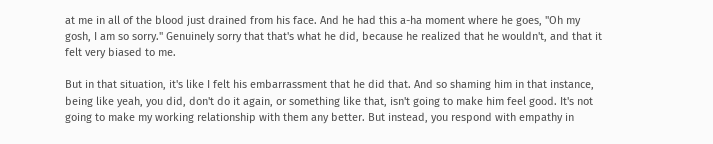at me in all of the blood just drained from his face. And he had this a-ha moment where he goes, "Oh my gosh, I am so sorry." Genuinely sorry that that's what he did, because he realized that he wouldn't, and that it felt very biased to me.

But in that situation, it's like I felt his embarrassment that he did that. And so shaming him in that instance, being like yeah, you did, don't do it again, or something like that, isn't going to make him feel good. It's not going to make my working relationship with them any better. But instead, you respond with empathy in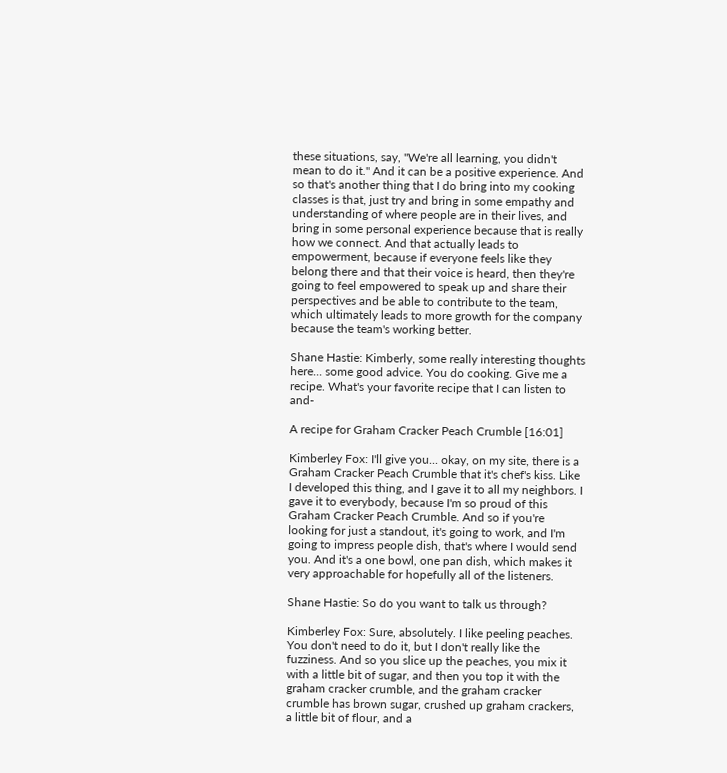these situations, say, "We're all learning, you didn't mean to do it." And it can be a positive experience. And so that's another thing that I do bring into my cooking classes is that, just try and bring in some empathy and understanding of where people are in their lives, and bring in some personal experience because that is really how we connect. And that actually leads to empowerment, because if everyone feels like they belong there and that their voice is heard, then they're going to feel empowered to speak up and share their perspectives and be able to contribute to the team, which ultimately leads to more growth for the company because the team's working better.

Shane Hastie: Kimberly, some really interesting thoughts here... some good advice. You do cooking. Give me a recipe. What's your favorite recipe that I can listen to and-

A recipe for Graham Cracker Peach Crumble [16:01]

Kimberley Fox: I'll give you... okay, on my site, there is a Graham Cracker Peach Crumble that it's chef's kiss. Like I developed this thing, and I gave it to all my neighbors. I gave it to everybody, because I'm so proud of this Graham Cracker Peach Crumble. And so if you're looking for just a standout, it's going to work, and I'm going to impress people dish, that's where I would send you. And it's a one bowl, one pan dish, which makes it very approachable for hopefully all of the listeners.

Shane Hastie: So do you want to talk us through?

Kimberley Fox: Sure, absolutely. I like peeling peaches. You don't need to do it, but I don't really like the fuzziness. And so you slice up the peaches, you mix it with a little bit of sugar, and then you top it with the graham cracker crumble, and the graham cracker crumble has brown sugar, crushed up graham crackers, a little bit of flour, and a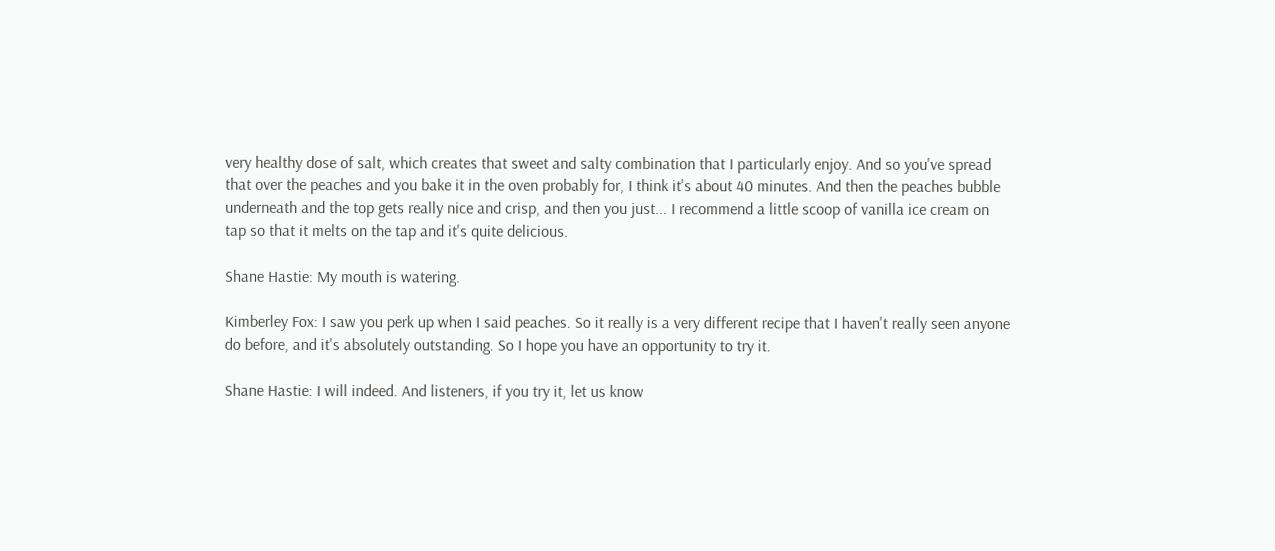very healthy dose of salt, which creates that sweet and salty combination that I particularly enjoy. And so you've spread that over the peaches and you bake it in the oven probably for, I think it's about 40 minutes. And then the peaches bubble underneath and the top gets really nice and crisp, and then you just... I recommend a little scoop of vanilla ice cream on tap so that it melts on the tap and it's quite delicious.

Shane Hastie: My mouth is watering.

Kimberley Fox: I saw you perk up when I said peaches. So it really is a very different recipe that I haven't really seen anyone do before, and it's absolutely outstanding. So I hope you have an opportunity to try it.

Shane Hastie: I will indeed. And listeners, if you try it, let us know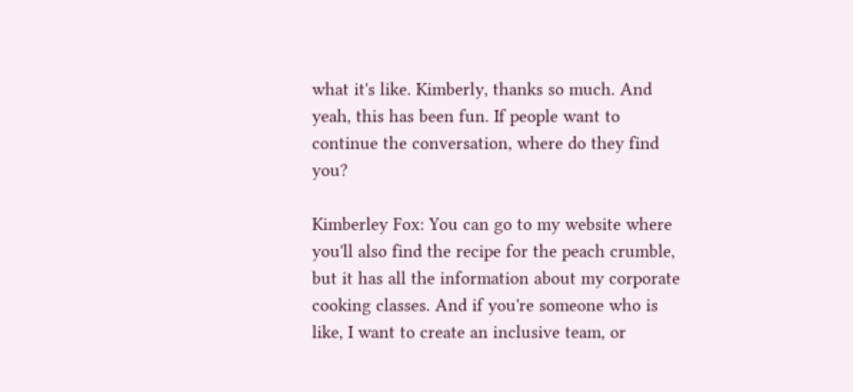what it's like. Kimberly, thanks so much. And yeah, this has been fun. If people want to continue the conversation, where do they find you?

Kimberley Fox: You can go to my website where you'll also find the recipe for the peach crumble, but it has all the information about my corporate cooking classes. And if you're someone who is like, I want to create an inclusive team, or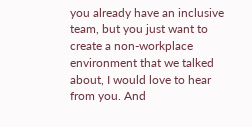you already have an inclusive team, but you just want to create a non-workplace environment that we talked about, I would love to hear from you. And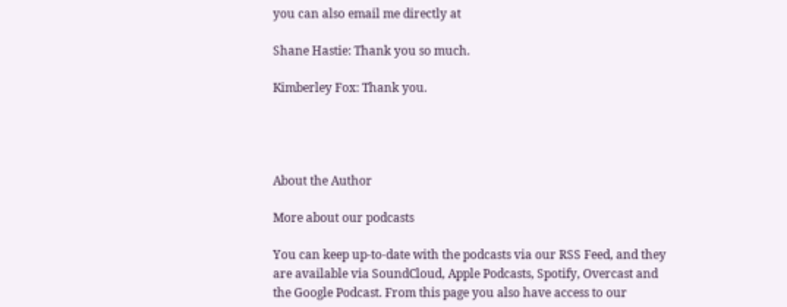you can also email me directly at

Shane Hastie: Thank you so much.

Kimberley Fox: Thank you.




About the Author

More about our podcasts

You can keep up-to-date with the podcasts via our RSS Feed, and they are available via SoundCloud, Apple Podcasts, Spotify, Overcast and the Google Podcast. From this page you also have access to our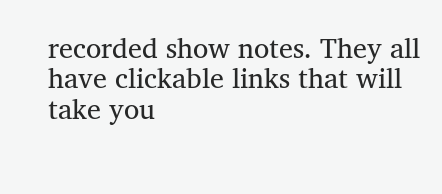recorded show notes. They all have clickable links that will take you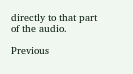directly to that part of the audio.

Previous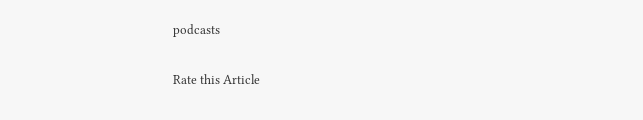podcasts

Rate this Article